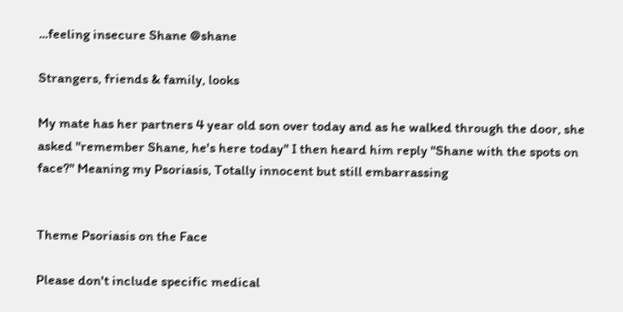...feeling insecure Shane @shane

Strangers, friends & family, looks

My mate has her partners 4 year old son over today and as he walked through the door, she asked "remember Shane, he's here today" I then heard him reply "Shane with the spots on face?" Meaning my Psoriasis, Totally innocent but still embarrassing


Theme Psoriasis on the Face

Please don't include specific medical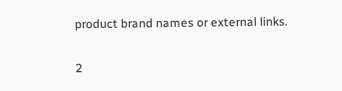product brand names or external links.

2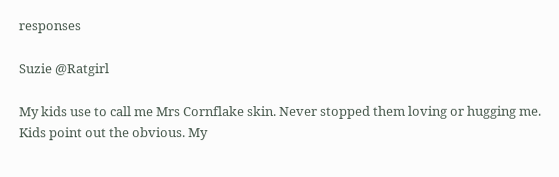responses

Suzie @Ratgirl

My kids use to call me Mrs Cornflake skin. Never stopped them loving or hugging me. Kids point out the obvious. My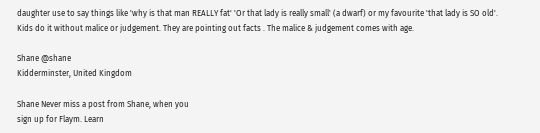daughter use to say things like 'why is that man REALLY fat' 'Or that lady is really small' (a dwarf) or my favourite 'that lady is SO old'. Kids do it without malice or judgement. They are pointing out facts . The malice & judgement comes with age.

Shane @shane
Kidderminster, United Kingdom

Shane Never miss a post from Shane, when you
sign up for Flaym. Learn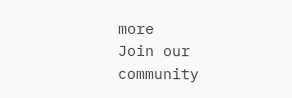more
Join our community